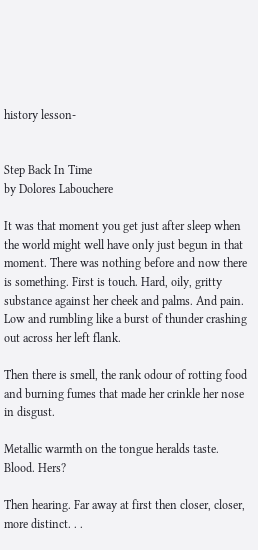history lesson-


Step Back In Time
by Dolores Labouchere

It was that moment you get just after sleep when the world might well have only just begun in that moment. There was nothing before and now there is something. First is touch. Hard, oily, gritty substance against her cheek and palms. And pain. Low and rumbling like a burst of thunder crashing out across her left flank.

Then there is smell, the rank odour of rotting food and burning fumes that made her crinkle her nose in disgust.

Metallic warmth on the tongue heralds taste. Blood. Hers?

Then hearing. Far away at first then closer, closer, more distinct. . .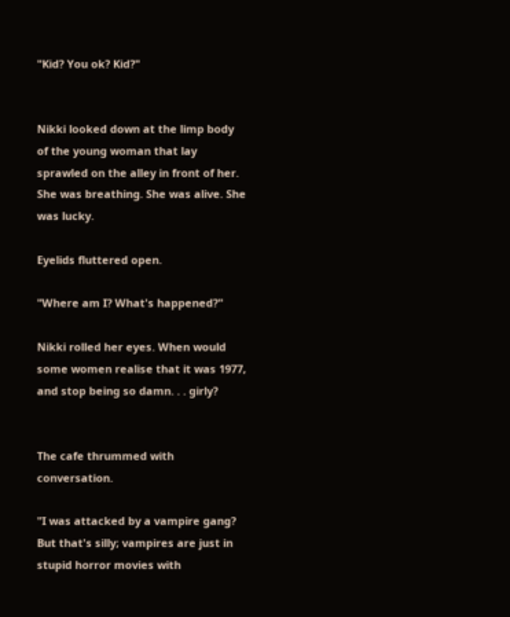"Kid? You ok? Kid?"


Nikki looked down at the limp body of the young woman that lay sprawled on the alley in front of her. She was breathing. She was alive. She was lucky.

Eyelids fluttered open.

"Where am I? What's happened?"

Nikki rolled her eyes. When would some women realise that it was 1977, and stop being so damn. . . girly?


The cafe thrummed with conversation.

"I was attacked by a vampire gang? But that's silly; vampires are just in stupid horror movies with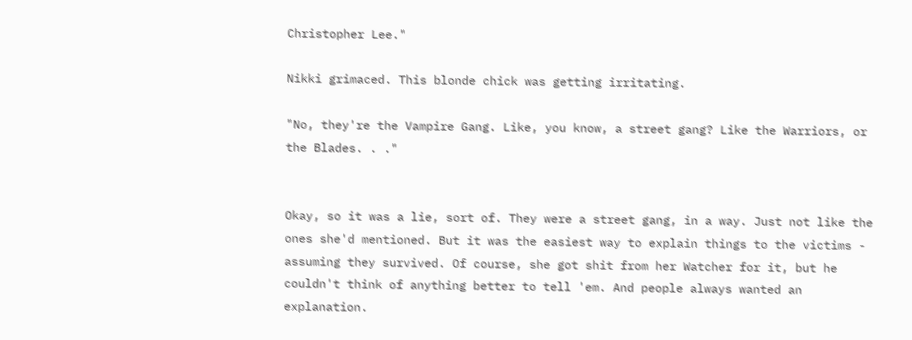Christopher Lee."

Nikki grimaced. This blonde chick was getting irritating.

"No, they're the Vampire Gang. Like, you know, a street gang? Like the Warriors, or the Blades. . ."


Okay, so it was a lie, sort of. They were a street gang, in a way. Just not like the ones she'd mentioned. But it was the easiest way to explain things to the victims - assuming they survived. Of course, she got shit from her Watcher for it, but he couldn't think of anything better to tell 'em. And people always wanted an explanation.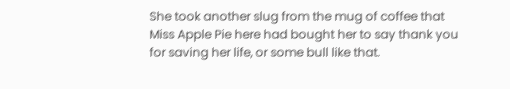She took another slug from the mug of coffee that Miss Apple Pie here had bought her to say thank you for saving her life, or some bull like that.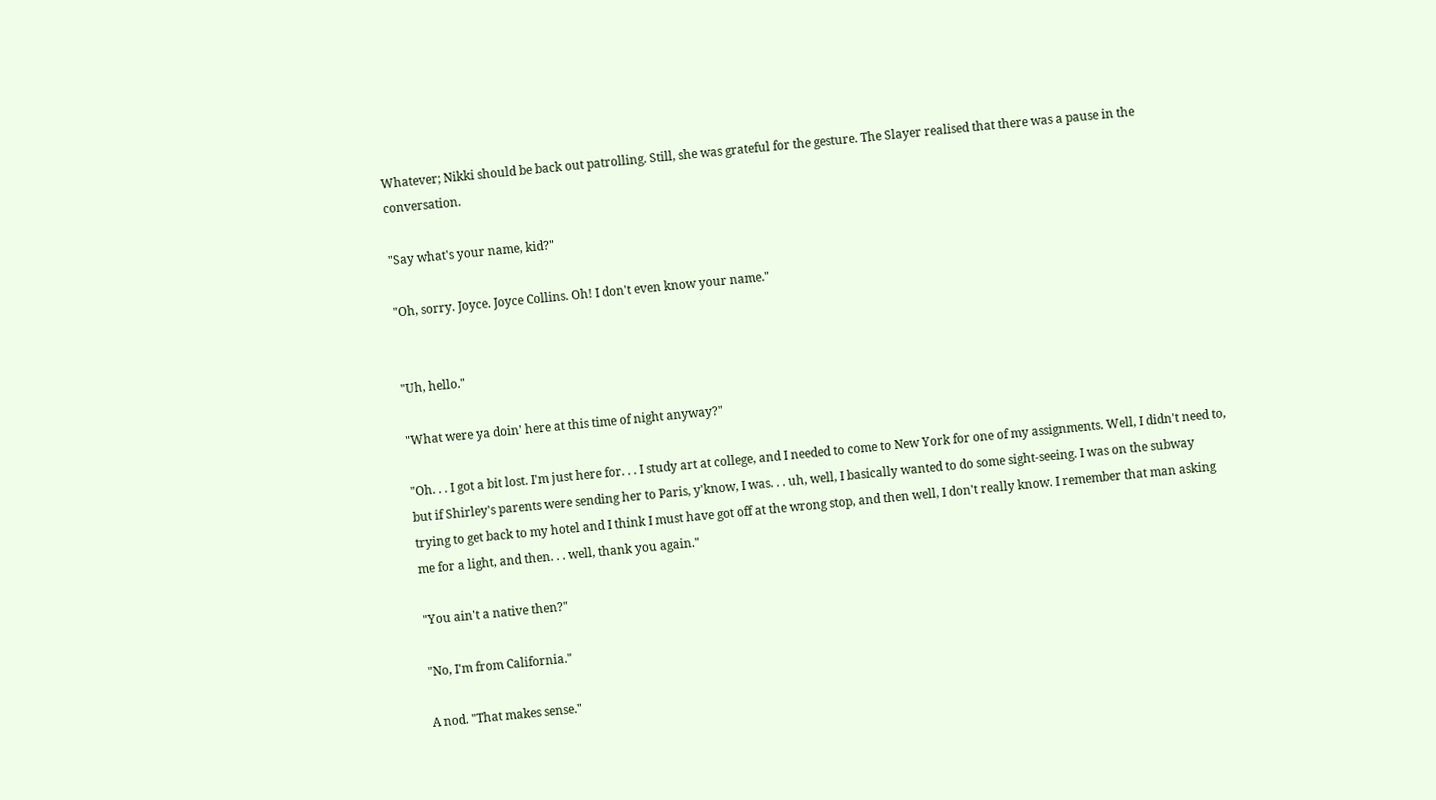Whatever; Nikki should be back out patrolling. Still, she was grateful for the gesture. The Slayer realised that there was a pause in the conversation.

"Say what's your name, kid?"

"Oh, sorry. Joyce. Joyce Collins. Oh! I don't even know your name."


"Uh, hello."

"What were ya doin' here at this time of night anyway?"

"Oh. . . I got a bit lost. I'm just here for. . . I study art at college, and I needed to come to New York for one of my assignments. Well, I didn't need to, but if Shirley's parents were sending her to Paris, y'know, I was. . . uh, well, I basically wanted to do some sight-seeing. I was on the subway trying to get back to my hotel and I think I must have got off at the wrong stop, and then well, I don't really know. I remember that man asking me for a light, and then. . . well, thank you again."

"You ain't a native then?"

"No, I'm from California."

A nod. "That makes sense."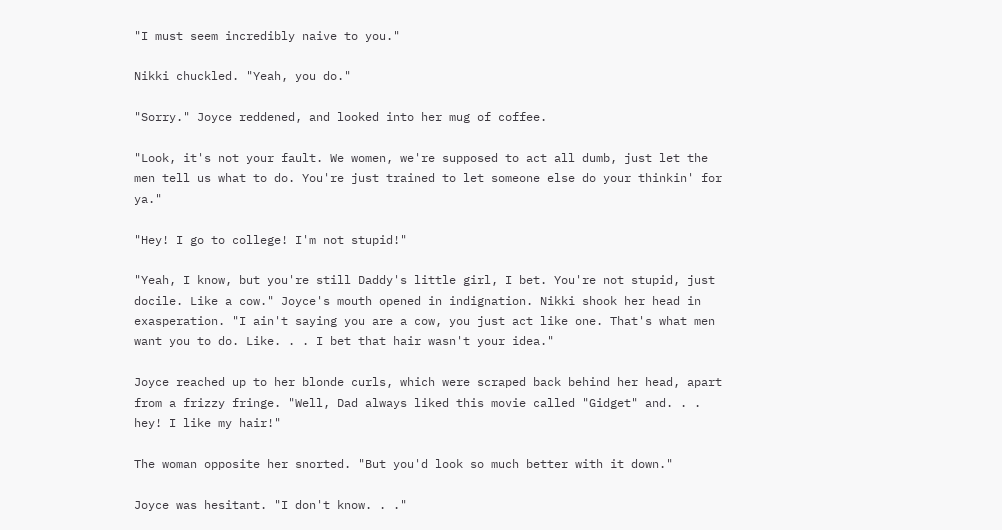"I must seem incredibly naive to you."

Nikki chuckled. "Yeah, you do."

"Sorry." Joyce reddened, and looked into her mug of coffee.

"Look, it's not your fault. We women, we're supposed to act all dumb, just let the men tell us what to do. You're just trained to let someone else do your thinkin' for ya."

"Hey! I go to college! I'm not stupid!"

"Yeah, I know, but you're still Daddy's little girl, I bet. You're not stupid, just docile. Like a cow." Joyce's mouth opened in indignation. Nikki shook her head in exasperation. "I ain't saying you are a cow, you just act like one. That's what men want you to do. Like. . . I bet that hair wasn't your idea."

Joyce reached up to her blonde curls, which were scraped back behind her head, apart from a frizzy fringe. "Well, Dad always liked this movie called "Gidget" and. . . hey! I like my hair!"

The woman opposite her snorted. "But you'd look so much better with it down."

Joyce was hesitant. "I don't know. . ."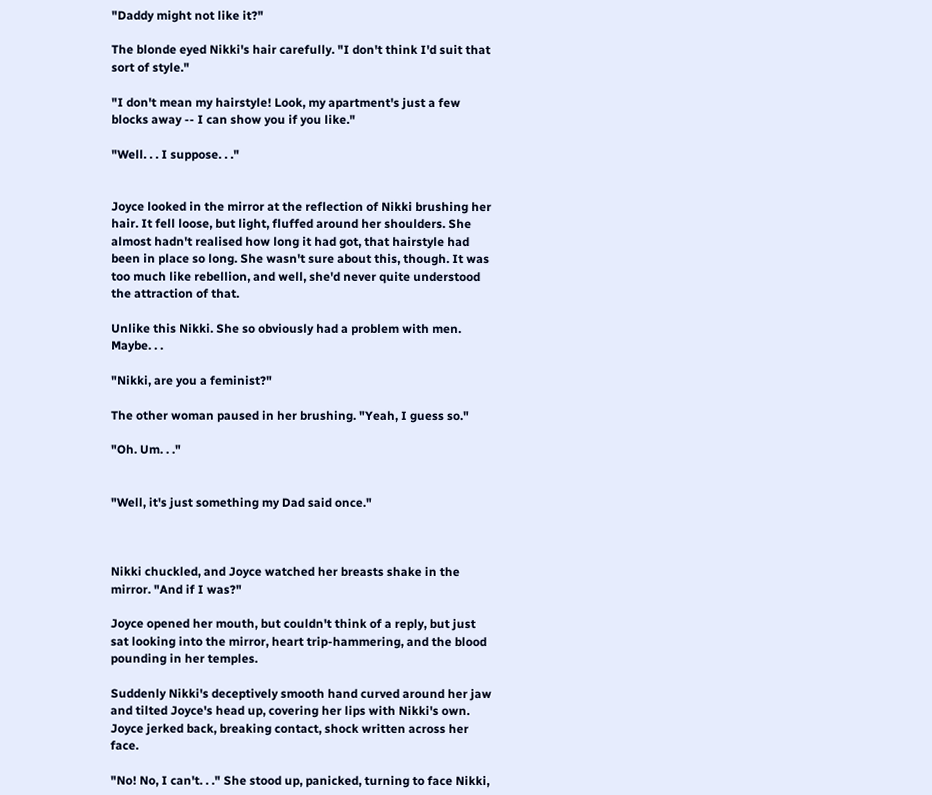"Daddy might not like it?"

The blonde eyed Nikki's hair carefully. "I don't think I'd suit that sort of style."

"I don't mean my hairstyle! Look, my apartment's just a few blocks away -- I can show you if you like."

"Well. . . I suppose. . ."


Joyce looked in the mirror at the reflection of Nikki brushing her hair. It fell loose, but light, fluffed around her shoulders. She almost hadn't realised how long it had got, that hairstyle had been in place so long. She wasn't sure about this, though. It was too much like rebellion, and well, she'd never quite understood the attraction of that.

Unlike this Nikki. She so obviously had a problem with men. Maybe. . .

"Nikki, are you a feminist?"

The other woman paused in her brushing. "Yeah, I guess so."

"Oh. Um. . ."


"Well, it's just something my Dad said once."



Nikki chuckled, and Joyce watched her breasts shake in the mirror. "And if I was?"

Joyce opened her mouth, but couldn't think of a reply, but just sat looking into the mirror, heart trip-hammering, and the blood pounding in her temples.

Suddenly Nikki's deceptively smooth hand curved around her jaw and tilted Joyce's head up, covering her lips with Nikki's own. Joyce jerked back, breaking contact, shock written across her face.

"No! No, I can't. . ." She stood up, panicked, turning to face Nikki,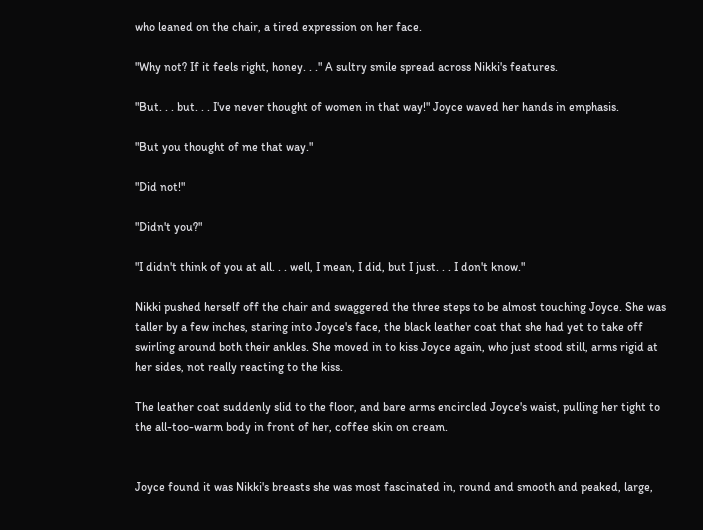who leaned on the chair, a tired expression on her face.

"Why not? If it feels right, honey. . ." A sultry smile spread across Nikki's features.

"But. . . but. . . I've never thought of women in that way!" Joyce waved her hands in emphasis.

"But you thought of me that way."

"Did not!"

"Didn't you?"

"I didn't think of you at all. . . well, I mean, I did, but I just. . . I don't know."

Nikki pushed herself off the chair and swaggered the three steps to be almost touching Joyce. She was taller by a few inches, staring into Joyce's face, the black leather coat that she had yet to take off swirling around both their ankles. She moved in to kiss Joyce again, who just stood still, arms rigid at her sides, not really reacting to the kiss.

The leather coat suddenly slid to the floor, and bare arms encircled Joyce's waist, pulling her tight to the all-too-warm body in front of her, coffee skin on cream.


Joyce found it was Nikki's breasts she was most fascinated in, round and smooth and peaked, large,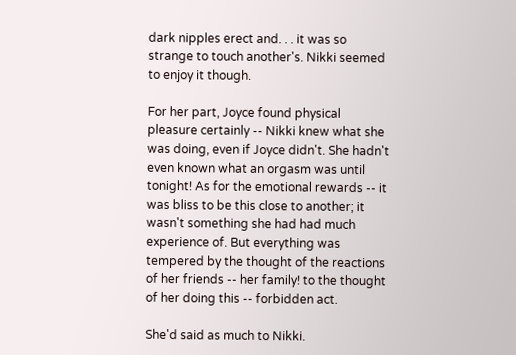dark nipples erect and. . . it was so strange to touch another's. Nikki seemed to enjoy it though.

For her part, Joyce found physical pleasure certainly -- Nikki knew what she was doing, even if Joyce didn't. She hadn't even known what an orgasm was until tonight! As for the emotional rewards -- it was bliss to be this close to another; it wasn't something she had had much experience of. But everything was tempered by the thought of the reactions of her friends -- her family! to the thought of her doing this -- forbidden act.

She'd said as much to Nikki.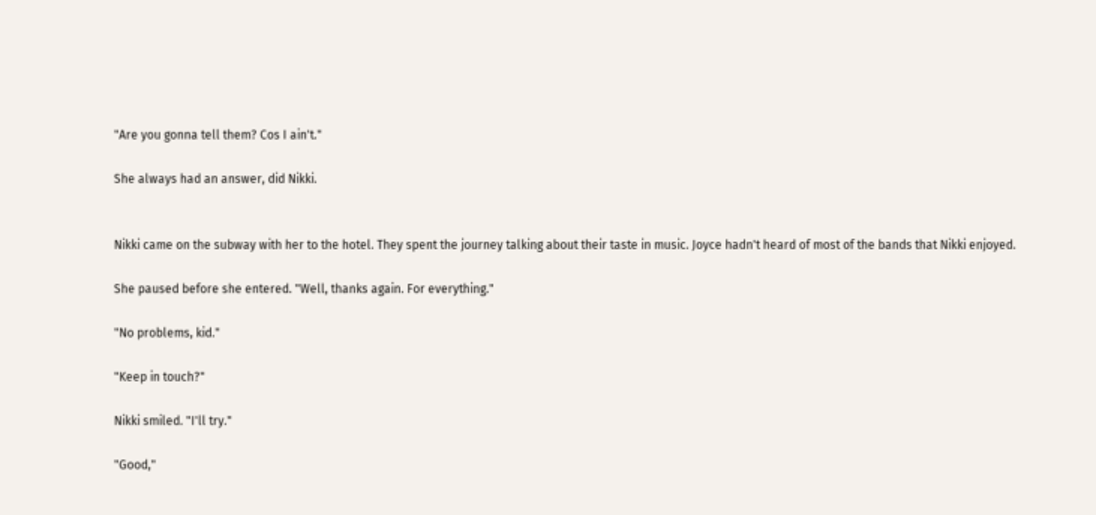"Are you gonna tell them? Cos I ain't."

She always had an answer, did Nikki.


Nikki came on the subway with her to the hotel. They spent the journey talking about their taste in music. Joyce hadn't heard of most of the bands that Nikki enjoyed.

She paused before she entered. "Well, thanks again. For everything."

"No problems, kid."

"Keep in touch?"

Nikki smiled. "I'll try."

"Good,"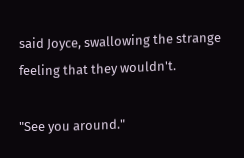said Joyce, swallowing the strange feeling that they wouldn't.

"See you around."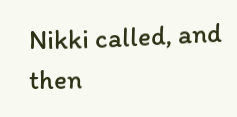Nikki called, and then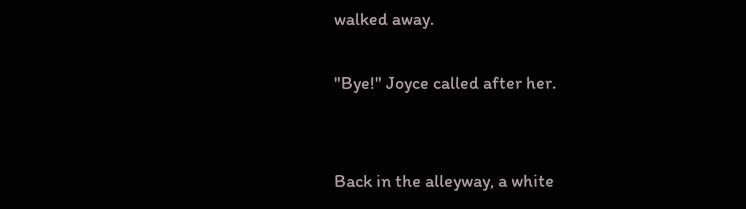walked away.

"Bye!" Joyce called after her.


Back in the alleyway, a white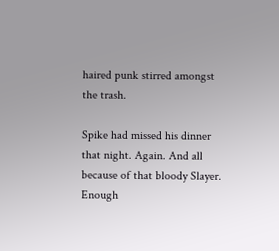haired punk stirred amongst the trash.

Spike had missed his dinner that night. Again. And all because of that bloody Slayer. Enough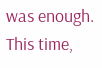was enough. This time,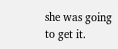she was going to get it.